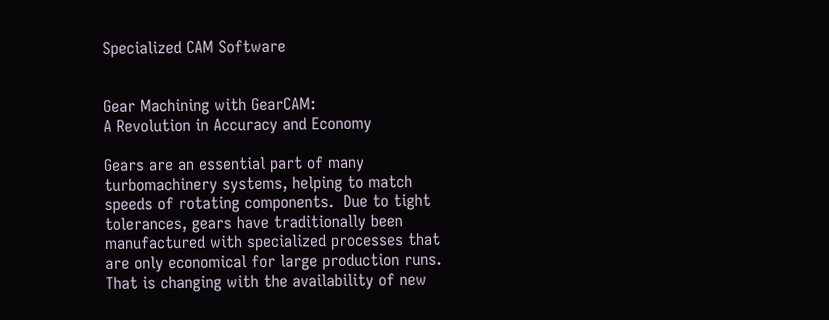Specialized CAM Software


Gear Machining with GearCAM:                          A Revolution in Accuracy and Economy

Gears are an essential part of many turbomachinery systems, helping to match speeds of rotating components.  Due to tight tolerances, gears have traditionally been manufactured with specialized processes that are only economical for large production runs. That is changing with the availability of new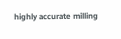highly accurate milling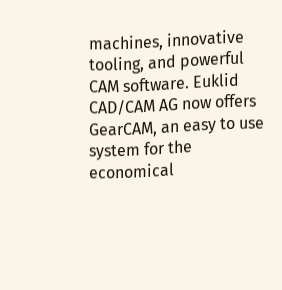machines, innovative tooling, and powerful CAM software. Euklid CAD/CAM AG now offers GearCAM, an easy to use system for the economical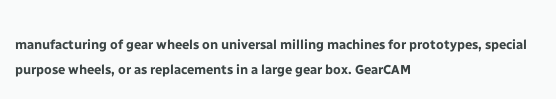manufacturing of gear wheels on universal milling machines for prototypes, special purpose wheels, or as replacements in a large gear box. GearCAM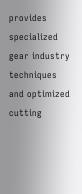provides specialized gear industry techniques and optimized cutting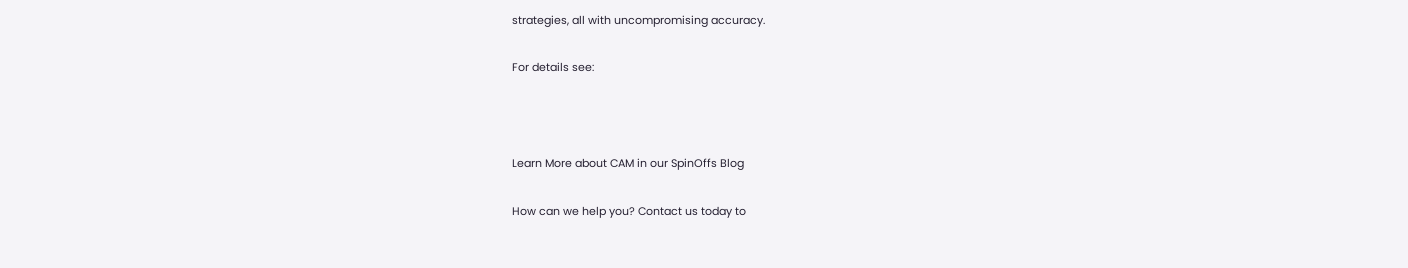strategies, all with uncompromising accuracy.

For details see:



Learn More about CAM in our SpinOffs Blog

How can we help you? Contact us today to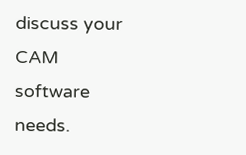discuss your CAM software needs.